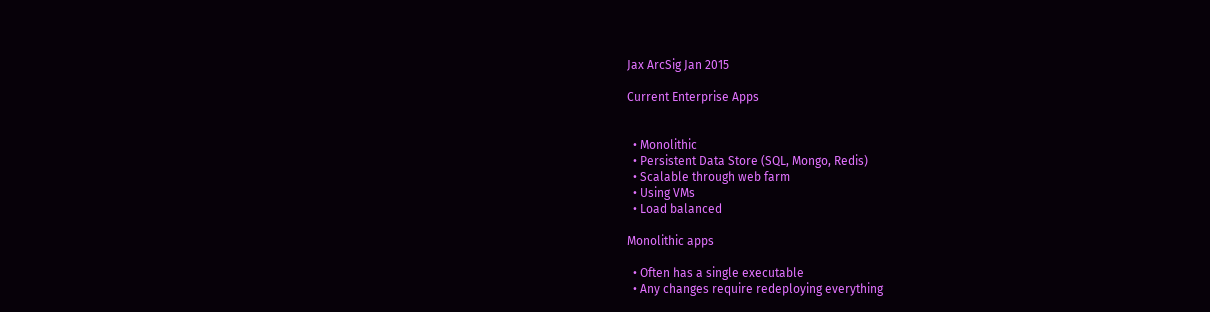Jax ArcSig Jan 2015

Current Enterprise Apps


  • Monolithic
  • Persistent Data Store (SQL, Mongo, Redis)
  • Scalable through web farm
  • Using VMs
  • Load balanced

Monolithic apps

  • Often has a single executable
  • Any changes require redeploying everything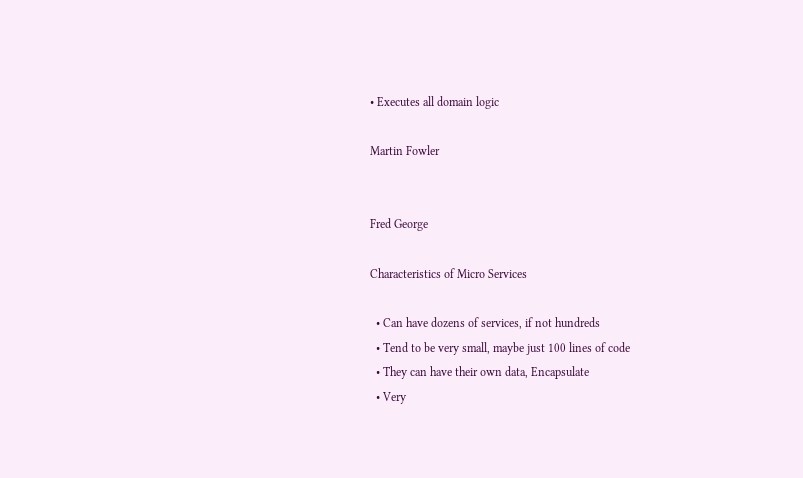• Executes all domain logic

Martin Fowler


Fred George

Characteristics of Micro Services

  • Can have dozens of services, if not hundreds
  • Tend to be very small, maybe just 100 lines of code
  • They can have their own data, Encapsulate
  • Very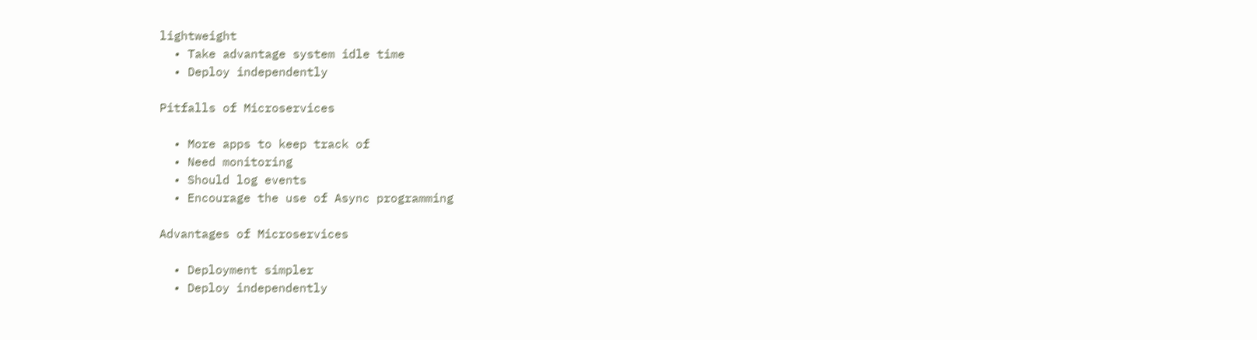lightweight
  • Take advantage system idle time
  • Deploy independently

Pitfalls of Microservices

  • More apps to keep track of
  • Need monitoring
  • Should log events
  • Encourage the use of Async programming

Advantages of Microservices

  • Deployment simpler
  • Deploy independently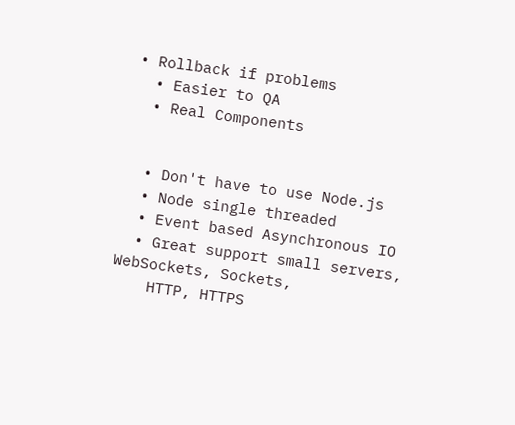• Rollback if problems
  • Easier to QA
  • Real Components


  • Don't have to use Node.js
  • Node single threaded
  • Event based Asynchronous IO
  • Great support small servers, WebSockets, Sockets,
    HTTP, HTTPS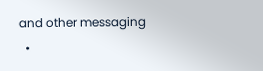and other messaging
  •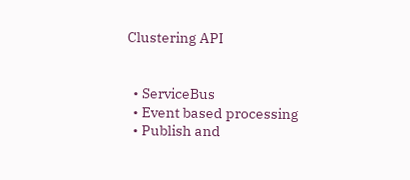Clustering API


  • ServiceBus
  • Event based processing
  • Publish and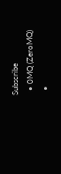Subscribe
  • 0MQ (ZeroMQ)
  •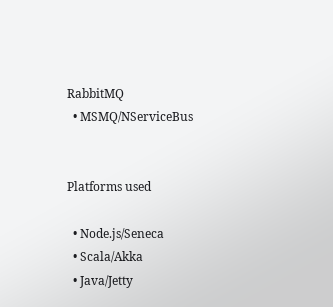RabbitMQ
  • MSMQ/NServiceBus


Platforms used

  • Node.js/Seneca
  • Scala/Akka
  • Java/Jetty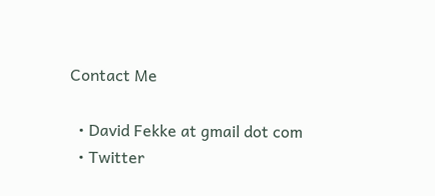Contact Me

  • David Fekke at gmail dot com
  • Twitter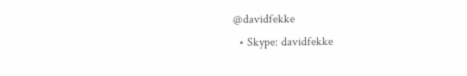@davidfekke
  • Skype: davidfekke